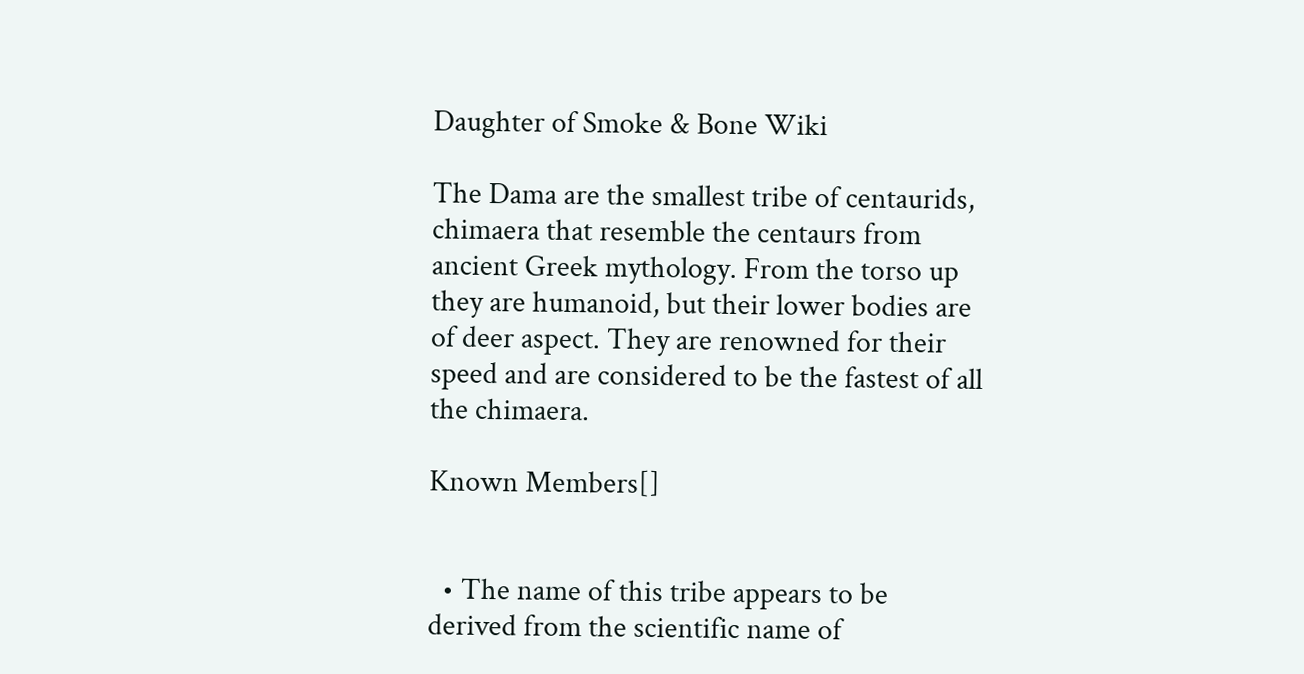Daughter of Smoke & Bone Wiki

The Dama are the smallest tribe of centaurids, chimaera that resemble the centaurs from ancient Greek mythology. From the torso up they are humanoid, but their lower bodies are of deer aspect. They are renowned for their speed and are considered to be the fastest of all the chimaera.

Known Members[]


  • The name of this tribe appears to be derived from the scientific name of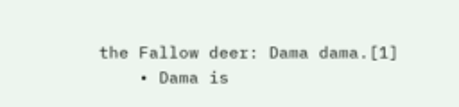the Fallow deer: Dama dama.[1]
    • Dama is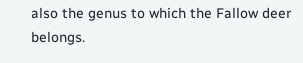also the genus to which the Fallow deer belongs.